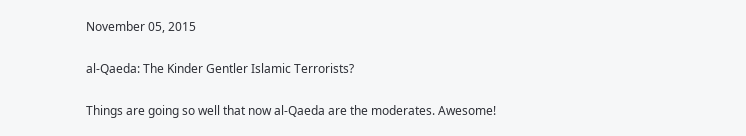November 05, 2015

al-Qaeda: The Kinder Gentler Islamic Terrorists?

Things are going so well that now al-Qaeda are the moderates. Awesome!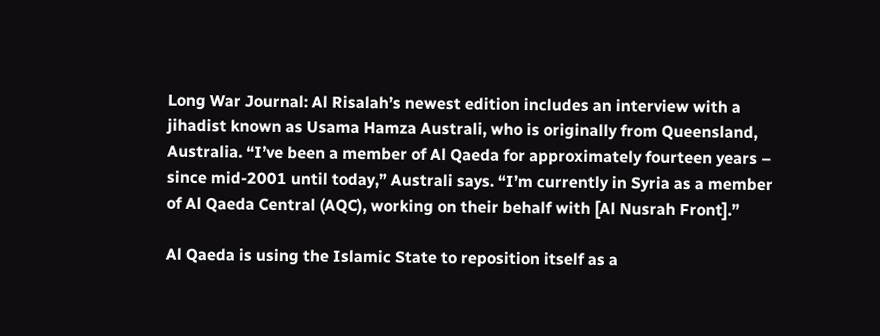Long War Journal: Al Risalah’s newest edition includes an interview with a jihadist known as Usama Hamza Australi, who is originally from Queensland, Australia. “I’ve been a member of Al Qaeda for approximately fourteen years – since mid-2001 until today,” Australi says. “I’m currently in Syria as a member of Al Qaeda Central (AQC), working on their behalf with [Al Nusrah Front].”

Al Qaeda is using the Islamic State to reposition itself as a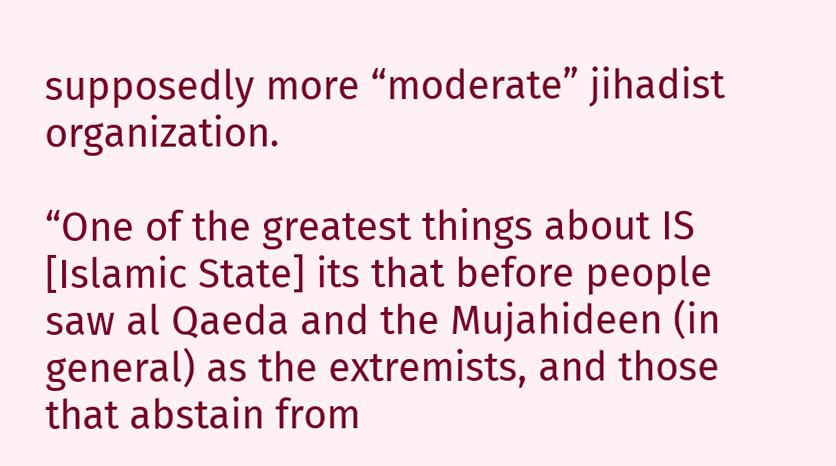supposedly more “moderate” jihadist organization.

“One of the greatest things about IS [Islamic State] its that before people saw al Qaeda and the Mujahideen (in general) as the extremists, and those that abstain from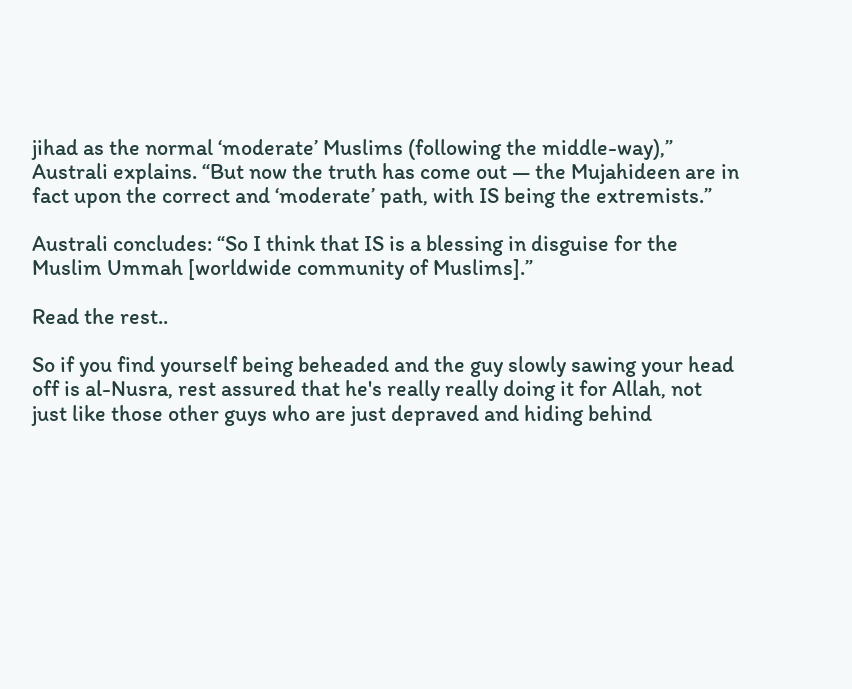jihad as the normal ‘moderate’ Muslims (following the middle-way),” Australi explains. “But now the truth has come out — the Mujahideen are in fact upon the correct and ‘moderate’ path, with IS being the extremists.”

Australi concludes: “So I think that IS is a blessing in disguise for the Muslim Ummah [worldwide community of Muslims].”

Read the rest..

So if you find yourself being beheaded and the guy slowly sawing your head off is al-Nusra, rest assured that he's really really doing it for Allah, not just like those other guys who are just depraved and hiding behind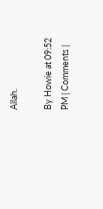Allah.

By Howie at 09:52 PM | Comments |